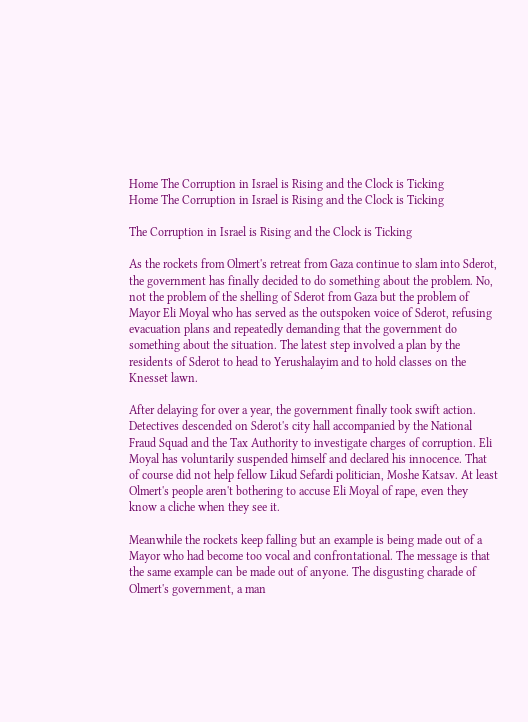Home The Corruption in Israel is Rising and the Clock is Ticking
Home The Corruption in Israel is Rising and the Clock is Ticking

The Corruption in Israel is Rising and the Clock is Ticking

As the rockets from Olmert's retreat from Gaza continue to slam into Sderot, the government has finally decided to do something about the problem. No, not the problem of the shelling of Sderot from Gaza but the problem of Mayor Eli Moyal who has served as the outspoken voice of Sderot, refusing evacuation plans and repeatedly demanding that the government do something about the situation. The latest step involved a plan by the residents of Sderot to head to Yerushalayim and to hold classes on the Knesset lawn.

After delaying for over a year, the government finally took swift action. Detectives descended on Sderot's city hall accompanied by the National Fraud Squad and the Tax Authority to investigate charges of corruption. Eli Moyal has voluntarily suspended himself and declared his innocence. That of course did not help fellow Likud Sefardi politician, Moshe Katsav. At least Olmert's people aren't bothering to accuse Eli Moyal of rape, even they know a cliche when they see it.

Meanwhile the rockets keep falling but an example is being made out of a Mayor who had become too vocal and confrontational. The message is that the same example can be made out of anyone. The disgusting charade of Olmert's government, a man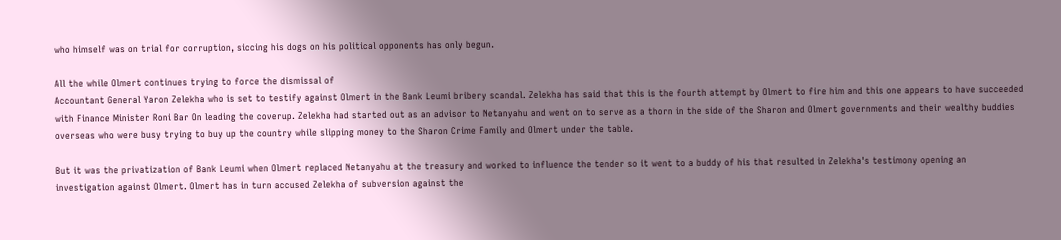who himself was on trial for corruption, siccing his dogs on his political opponents has only begun.

All the while Olmert continues trying to force the dismissal of
Accountant General Yaron Zelekha who is set to testify against Olmert in the Bank Leumi bribery scandal. Zelekha has said that this is the fourth attempt by Olmert to fire him and this one appears to have succeeded with Finance Minister Roni Bar On leading the coverup. Zelekha had started out as an advisor to Netanyahu and went on to serve as a thorn in the side of the Sharon and Olmert governments and their wealthy buddies overseas who were busy trying to buy up the country while slipping money to the Sharon Crime Family and Olmert under the table.

But it was the privatization of Bank Leumi when Olmert replaced Netanyahu at the treasury and worked to influence the tender so it went to a buddy of his that resulted in Zelekha's testimony opening an investigation against Olmert. Olmert has in turn accused Zelekha of subversion against the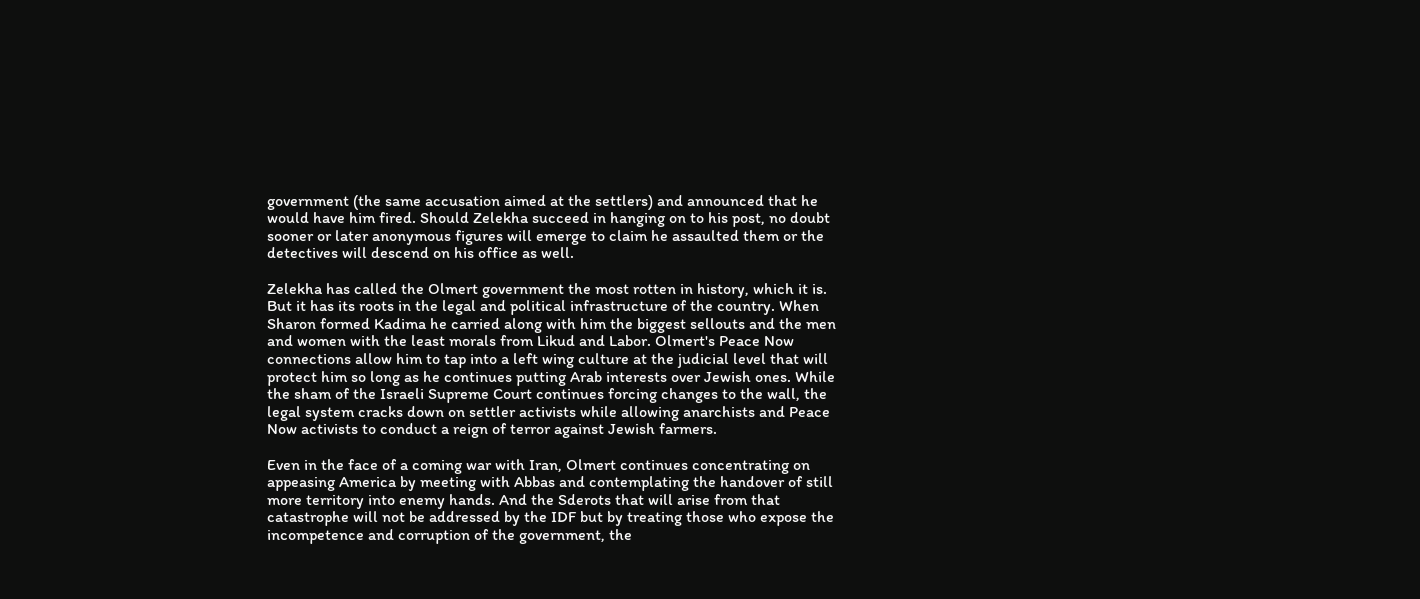government (the same accusation aimed at the settlers) and announced that he would have him fired. Should Zelekha succeed in hanging on to his post, no doubt sooner or later anonymous figures will emerge to claim he assaulted them or the detectives will descend on his office as well.

Zelekha has called the Olmert government the most rotten in history, which it is. But it has its roots in the legal and political infrastructure of the country. When Sharon formed Kadima he carried along with him the biggest sellouts and the men and women with the least morals from Likud and Labor. Olmert's Peace Now connections allow him to tap into a left wing culture at the judicial level that will protect him so long as he continues putting Arab interests over Jewish ones. While the sham of the Israeli Supreme Court continues forcing changes to the wall, the legal system cracks down on settler activists while allowing anarchists and Peace Now activists to conduct a reign of terror against Jewish farmers.

Even in the face of a coming war with Iran, Olmert continues concentrating on appeasing America by meeting with Abbas and contemplating the handover of still more territory into enemy hands. And the Sderots that will arise from that catastrophe will not be addressed by the IDF but by treating those who expose the incompetence and corruption of the government, the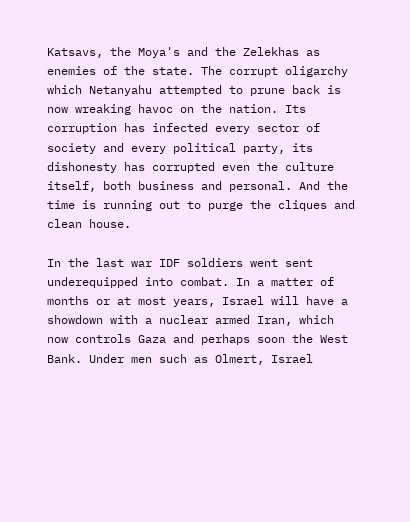Katsavs, the Moya's and the Zelekhas as enemies of the state. The corrupt oligarchy which Netanyahu attempted to prune back is now wreaking havoc on the nation. Its corruption has infected every sector of society and every political party, its dishonesty has corrupted even the culture itself, both business and personal. And the time is running out to purge the cliques and clean house.

In the last war IDF soldiers went sent underequipped into combat. In a matter of months or at most years, Israel will have a showdown with a nuclear armed Iran, which now controls Gaza and perhaps soon the West Bank. Under men such as Olmert, Israel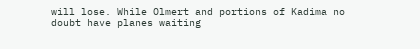will lose. While Olmert and portions of Kadima no doubt have planes waiting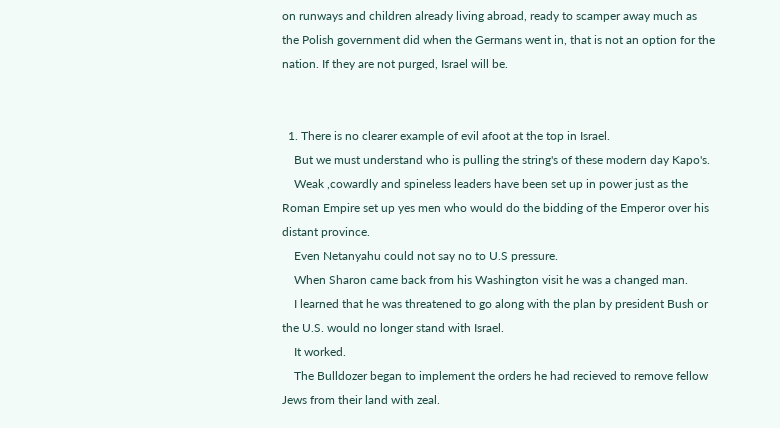on runways and children already living abroad, ready to scamper away much as the Polish government did when the Germans went in, that is not an option for the nation. If they are not purged, Israel will be.


  1. There is no clearer example of evil afoot at the top in Israel.
    But we must understand who is pulling the string's of these modern day Kapo's.
    Weak ,cowardly and spineless leaders have been set up in power just as the Roman Empire set up yes men who would do the bidding of the Emperor over his distant province.
    Even Netanyahu could not say no to U.S pressure.
    When Sharon came back from his Washington visit he was a changed man.
    I learned that he was threatened to go along with the plan by president Bush or the U.S. would no longer stand with Israel.
    It worked.
    The Bulldozer began to implement the orders he had recieved to remove fellow Jews from their land with zeal.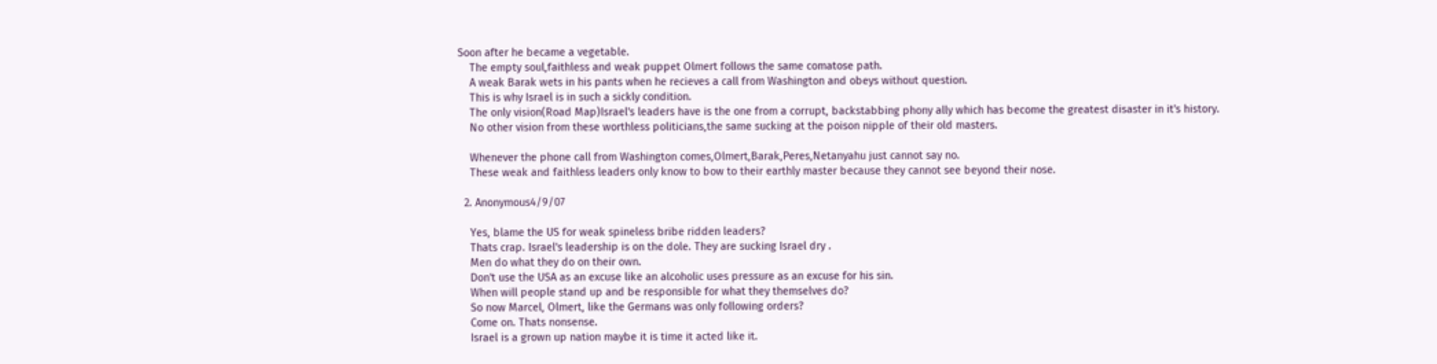Soon after he became a vegetable.
    The empty soul,faithless and weak puppet Olmert follows the same comatose path.
    A weak Barak wets in his pants when he recieves a call from Washington and obeys without question.
    This is why Israel is in such a sickly condition.
    The only vision(Road Map)Israel's leaders have is the one from a corrupt, backstabbing phony ally which has become the greatest disaster in it's history.
    No other vision from these worthless politicians,the same sucking at the poison nipple of their old masters.

    Whenever the phone call from Washington comes,Olmert,Barak,Peres,Netanyahu just cannot say no.
    These weak and faithless leaders only know to bow to their earthly master because they cannot see beyond their nose.

  2. Anonymous4/9/07

    Yes, blame the US for weak spineless bribe ridden leaders?
    Thats crap. Israel's leadership is on the dole. They are sucking Israel dry .
    Men do what they do on their own.
    Don't use the USA as an excuse like an alcoholic uses pressure as an excuse for his sin.
    When will people stand up and be responsible for what they themselves do?
    So now Marcel, Olmert, like the Germans was only following orders?
    Come on. Thats nonsense.
    Israel is a grown up nation maybe it is time it acted like it.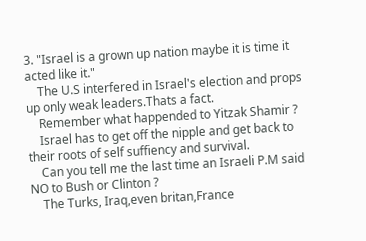3. "Israel is a grown up nation maybe it is time it acted like it."
    The U.S interfered in Israel's election and props up only weak leaders.Thats a fact.
    Remember what happended to Yitzak Shamir ?
    Israel has to get off the nipple and get back to their roots of self suffiency and survival.
    Can you tell me the last time an Israeli P.M said NO to Bush or Clinton ?
    The Turks, Iraq,even britan,France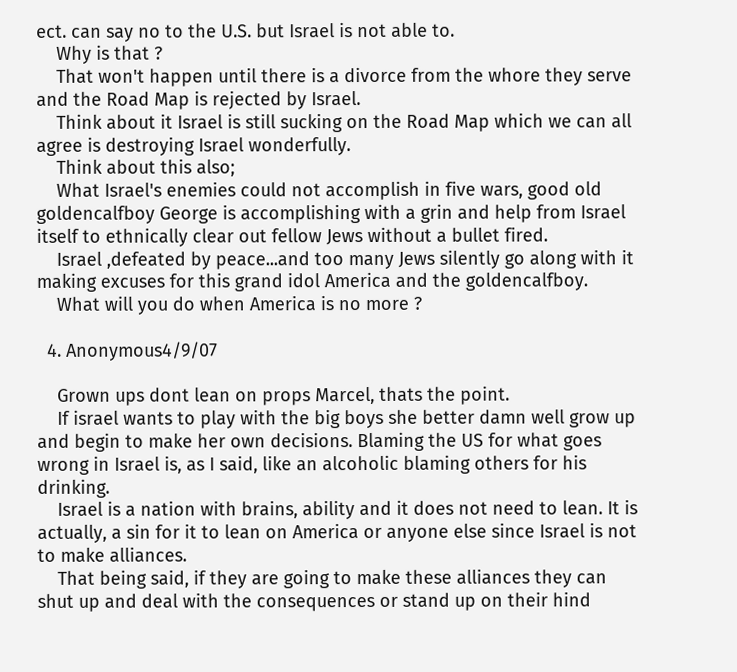ect. can say no to the U.S. but Israel is not able to.
    Why is that ?
    That won't happen until there is a divorce from the whore they serve and the Road Map is rejected by Israel.
    Think about it Israel is still sucking on the Road Map which we can all agree is destroying Israel wonderfully.
    Think about this also;
    What Israel's enemies could not accomplish in five wars, good old goldencalfboy George is accomplishing with a grin and help from Israel itself to ethnically clear out fellow Jews without a bullet fired.
    Israel ,defeated by peace...and too many Jews silently go along with it making excuses for this grand idol America and the goldencalfboy.
    What will you do when America is no more ?

  4. Anonymous4/9/07

    Grown ups dont lean on props Marcel, thats the point.
    If israel wants to play with the big boys she better damn well grow up and begin to make her own decisions. Blaming the US for what goes wrong in Israel is, as I said, like an alcoholic blaming others for his drinking.
    Israel is a nation with brains, ability and it does not need to lean. It is actually, a sin for it to lean on America or anyone else since Israel is not to make alliances.
    That being said, if they are going to make these alliances they can shut up and deal with the consequences or stand up on their hind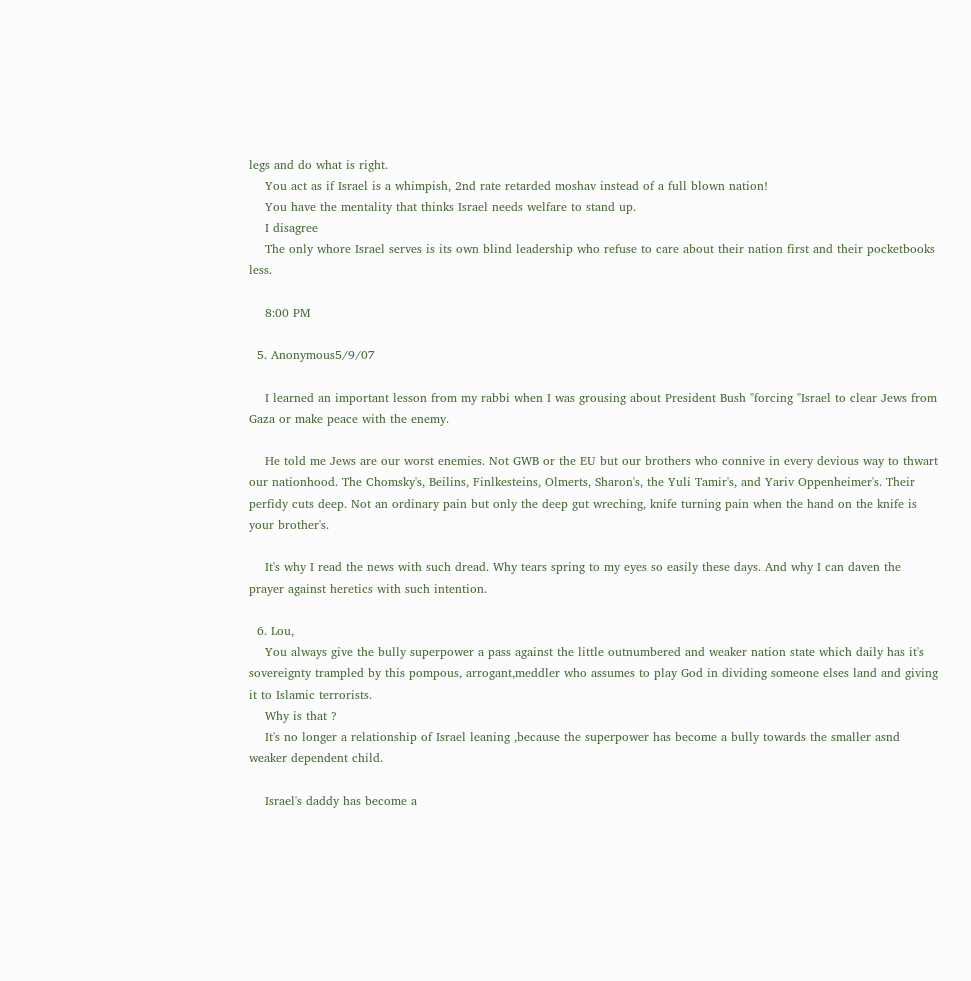legs and do what is right.
    You act as if Israel is a whimpish, 2nd rate retarded moshav instead of a full blown nation!
    You have the mentality that thinks Israel needs welfare to stand up.
    I disagree
    The only whore Israel serves is its own blind leadership who refuse to care about their nation first and their pocketbooks less.

    8:00 PM

  5. Anonymous5/9/07

    I learned an important lesson from my rabbi when I was grousing about President Bush "forcing "Israel to clear Jews from Gaza or make peace with the enemy.

    He told me Jews are our worst enemies. Not GWB or the EU but our brothers who connive in every devious way to thwart our nationhood. The Chomsky's, Beilins, Finlkesteins, Olmerts, Sharon's, the Yuli Tamir's, and Yariv Oppenheimer's. Their perfidy cuts deep. Not an ordinary pain but only the deep gut wreching, knife turning pain when the hand on the knife is your brother's.

    It's why I read the news with such dread. Why tears spring to my eyes so easily these days. And why I can daven the prayer against heretics with such intention.

  6. Lou,
    You always give the bully superpower a pass against the little outnumbered and weaker nation state which daily has it's sovereignty trampled by this pompous, arrogant,meddler who assumes to play God in dividing someone elses land and giving it to Islamic terrorists.
    Why is that ?
    It's no longer a relationship of Israel leaning ,because the superpower has become a bully towards the smaller asnd weaker dependent child.

    Israel's daddy has become a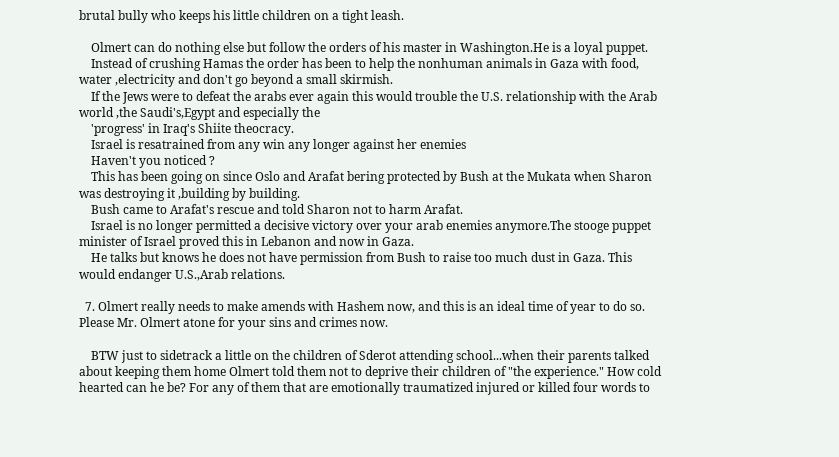brutal bully who keeps his little children on a tight leash.

    Olmert can do nothing else but follow the orders of his master in Washington.He is a loyal puppet.
    Instead of crushing Hamas the order has been to help the nonhuman animals in Gaza with food, water ,electricity and don't go beyond a small skirmish.
    If the Jews were to defeat the arabs ever again this would trouble the U.S. relationship with the Arab world ,the Saudi's,Egypt and especially the
    'progress' in Iraq's Shiite theocracy.
    Israel is resatrained from any win any longer against her enemies
    Haven't you noticed ?
    This has been going on since Oslo and Arafat bering protected by Bush at the Mukata when Sharon was destroying it ,building by building.
    Bush came to Arafat's rescue and told Sharon not to harm Arafat.
    Israel is no longer permitted a decisive victory over your arab enemies anymore.The stooge puppet minister of Israel proved this in Lebanon and now in Gaza.
    He talks but knows he does not have permission from Bush to raise too much dust in Gaza. This would endanger U.S.,Arab relations.

  7. Olmert really needs to make amends with Hashem now, and this is an ideal time of year to do so. Please Mr. Olmert atone for your sins and crimes now.

    BTW just to sidetrack a little on the children of Sderot attending school...when their parents talked about keeping them home Olmert told them not to deprive their children of "the experience." How cold hearted can he be? For any of them that are emotionally traumatized injured or killed four words to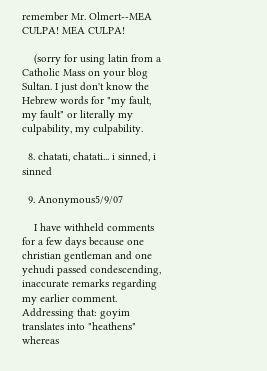remember Mr. Olmert--MEA CULPA! MEA CULPA!

    (sorry for using latin from a Catholic Mass on your blog Sultan. I just don't know the Hebrew words for "my fault, my fault" or literally my culpability, my culpability.

  8. chatati, chatati... i sinned, i sinned

  9. Anonymous5/9/07

    I have withheld comments for a few days because one christian gentleman and one yehudi passed condescending, inaccurate remarks regarding my earlier comment. Addressing that: goyim translates into "heathens" whereas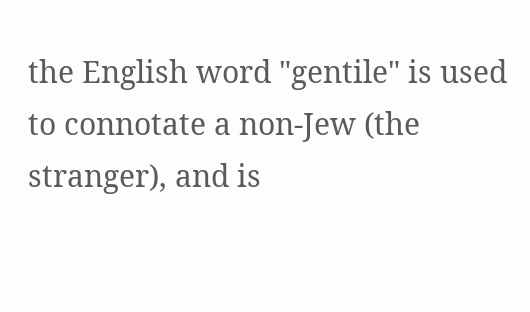the English word "gentile" is used to connotate a non-Jew (the stranger), and is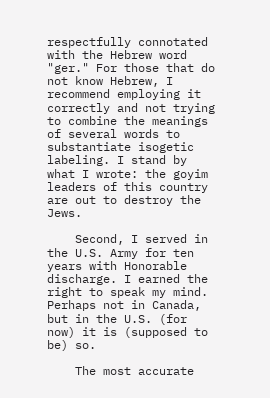respectfully connotated with the Hebrew word "ger." For those that do not know Hebrew, I recommend employing it correctly and not trying to combine the meanings of several words to substantiate isogetic labeling. I stand by what I wrote: the goyim leaders of this country are out to destroy the Jews.

    Second, I served in the U.S. Army for ten years with Honorable discharge. I earned the right to speak my mind. Perhaps not in Canada, but in the U.S. (for now) it is (supposed to be) so.

    The most accurate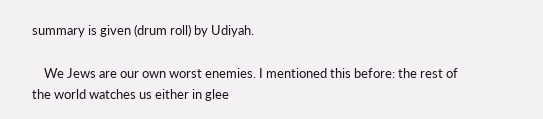summary is given (drum roll) by Udiyah.

    We Jews are our own worst enemies. I mentioned this before: the rest of the world watches us either in glee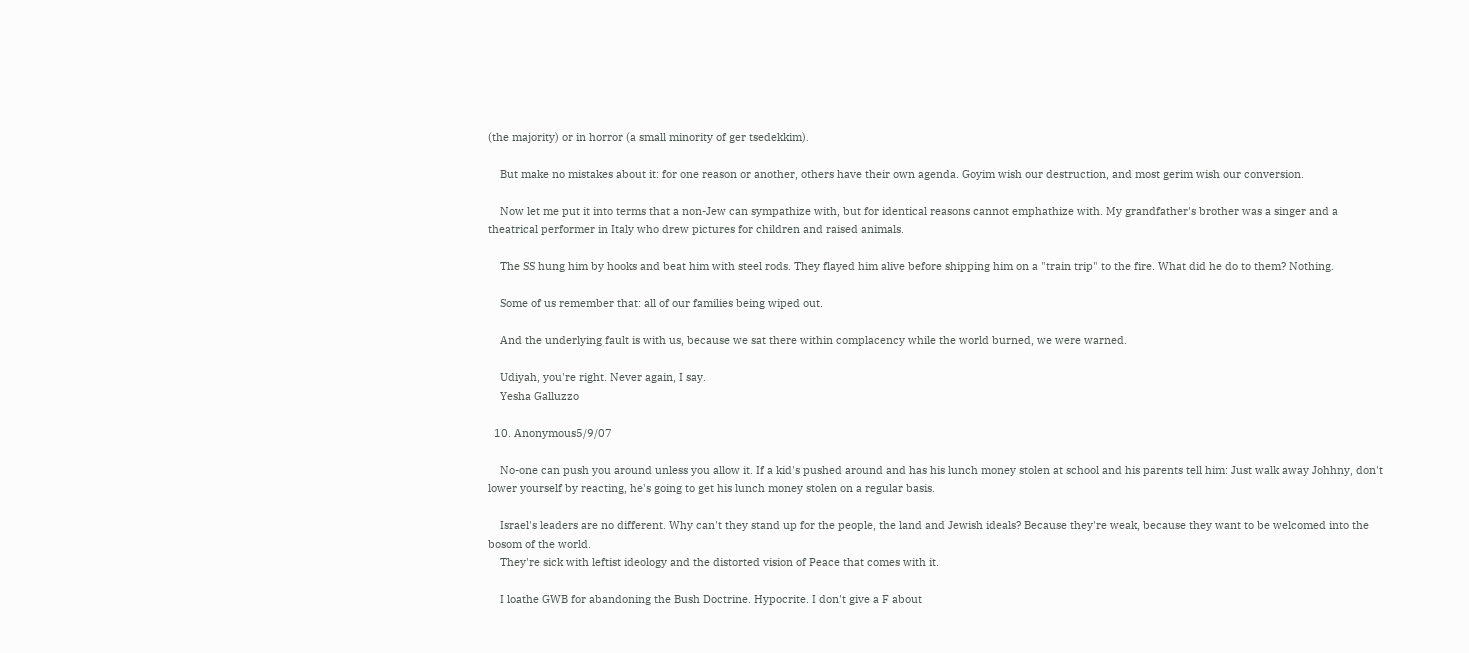(the majority) or in horror (a small minority of ger tsedekkim).

    But make no mistakes about it: for one reason or another, others have their own agenda. Goyim wish our destruction, and most gerim wish our conversion.

    Now let me put it into terms that a non-Jew can sympathize with, but for identical reasons cannot emphathize with. My grandfather's brother was a singer and a theatrical performer in Italy who drew pictures for children and raised animals.

    The SS hung him by hooks and beat him with steel rods. They flayed him alive before shipping him on a "train trip" to the fire. What did he do to them? Nothing.

    Some of us remember that: all of our families being wiped out.

    And the underlying fault is with us, because we sat there within complacency while the world burned, we were warned.

    Udiyah, you're right. Never again, I say.
    Yesha Galluzzo

  10. Anonymous5/9/07

    No-one can push you around unless you allow it. If a kid's pushed around and has his lunch money stolen at school and his parents tell him: Just walk away Johhny, don't lower yourself by reacting, he's going to get his lunch money stolen on a regular basis.

    Israel's leaders are no different. Why can't they stand up for the people, the land and Jewish ideals? Because they're weak, because they want to be welcomed into the bosom of the world.
    They're sick with leftist ideology and the distorted vision of Peace that comes with it.

    I loathe GWB for abandoning the Bush Doctrine. Hypocrite. I don't give a F about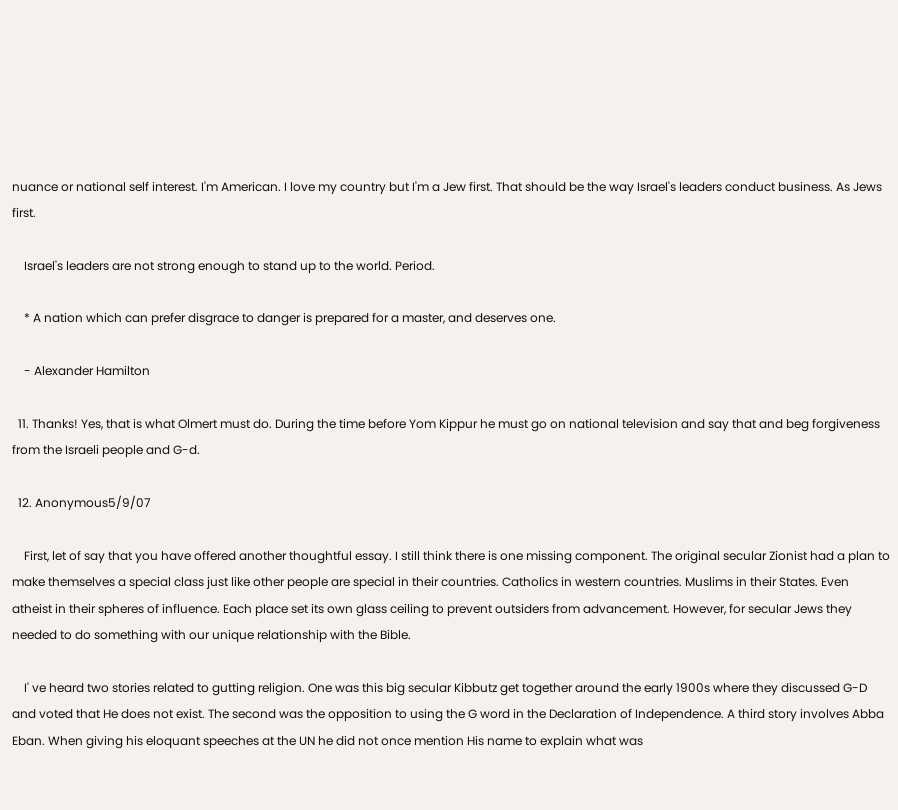nuance or national self interest. I'm American. I love my country but I'm a Jew first. That should be the way Israel's leaders conduct business. As Jews first.

    Israel's leaders are not strong enough to stand up to the world. Period.

    * A nation which can prefer disgrace to danger is prepared for a master, and deserves one.

    - Alexander Hamilton

  11. Thanks! Yes, that is what Olmert must do. During the time before Yom Kippur he must go on national television and say that and beg forgiveness from the Israeli people and G-d.

  12. Anonymous5/9/07

    First, let of say that you have offered another thoughtful essay. I still think there is one missing component. The original secular Zionist had a plan to make themselves a special class just like other people are special in their countries. Catholics in western countries. Muslims in their States. Even atheist in their spheres of influence. Each place set its own glass ceiling to prevent outsiders from advancement. However, for secular Jews they needed to do something with our unique relationship with the Bible.

    I' ve heard two stories related to gutting religion. One was this big secular Kibbutz get together around the early 1900s where they discussed G-D and voted that He does not exist. The second was the opposition to using the G word in the Declaration of Independence. A third story involves Abba Eban. When giving his eloquant speeches at the UN he did not once mention His name to explain what was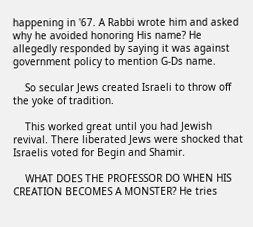happening in '67. A Rabbi wrote him and asked why he avoided honoring His name? He allegedly responded by saying it was against government policy to mention G-Ds name.

    So secular Jews created Israeli to throw off the yoke of tradition.

    This worked great until you had Jewish revival. There liberated Jews were shocked that Israelis voted for Begin and Shamir.

    WHAT DOES THE PROFESSOR DO WHEN HIS CREATION BECOMES A MONSTER? He tries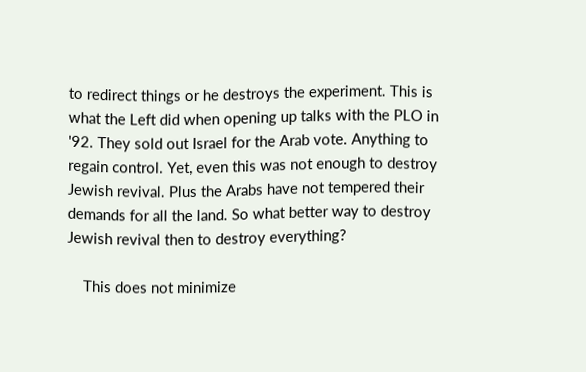to redirect things or he destroys the experiment. This is what the Left did when opening up talks with the PLO in '92. They sold out Israel for the Arab vote. Anything to regain control. Yet, even this was not enough to destroy Jewish revival. Plus the Arabs have not tempered their demands for all the land. So what better way to destroy Jewish revival then to destroy everything?

    This does not minimize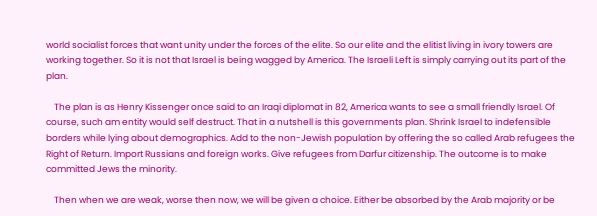world socialist forces that want unity under the forces of the elite. So our elite and the elitist living in ivory towers are working together. So it is not that Israel is being wagged by America. The Israeli Left is simply carrying out its part of the plan.

    The plan is as Henry Kissenger once said to an Iraqi diplomat in 82, America wants to see a small friendly Israel. Of course, such am entity would self destruct. That in a nutshell is this governments plan. Shrink Israel to indefensible borders while lying about demographics. Add to the non-Jewish population by offering the so called Arab refugees the Right of Return. Import Russians and foreign works. Give refugees from Darfur citizenship. The outcome is to make committed Jews the minority.

    Then when we are weak, worse then now, we will be given a choice. Either be absorbed by the Arab majority or be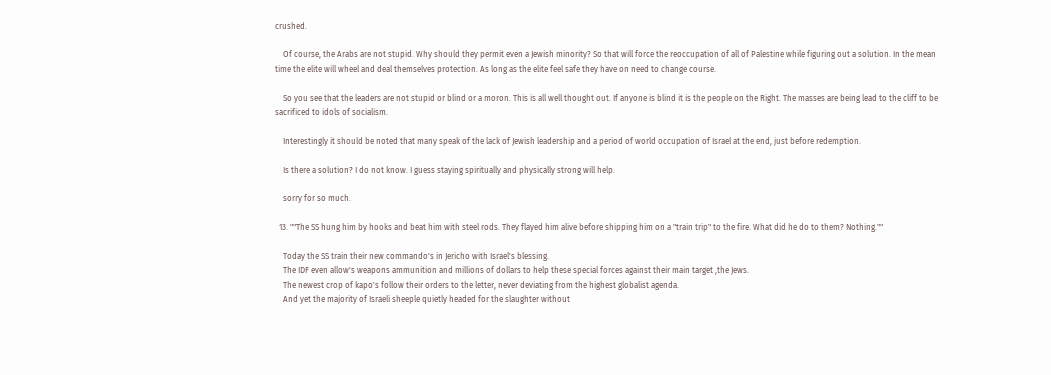crushed.

    Of course, the Arabs are not stupid. Why should they permit even a Jewish minority? So that will force the reoccupation of all of Palestine while figuring out a solution. In the mean time the elite will wheel and deal themselves protection. As long as the elite feel safe they have on need to change course.

    So you see that the leaders are not stupid or blind or a moron. This is all well thought out. If anyone is blind it is the people on the Right. The masses are being lead to the cliff to be sacrificed to idols of socialism.

    Interestingly it should be noted that many speak of the lack of Jewish leadership and a period of world occupation of Israel at the end, just before redemption.

    Is there a solution? I do not know. I guess staying spiritually and physically strong will help.

    sorry for so much.

  13. ""The SS hung him by hooks and beat him with steel rods. They flayed him alive before shipping him on a "train trip" to the fire. What did he do to them? Nothing.""

    Today the SS train their new commando's in Jericho with Israel's blessing.
    The IDF even allow's weapons ammunition and millions of dollars to help these special forces against their main target ,the Jews.
    The newest crop of kapo's follow their orders to the letter, never deviating from the highest globalist agenda.
    And yet the majority of Israeli sheeple quietly headed for the slaughter without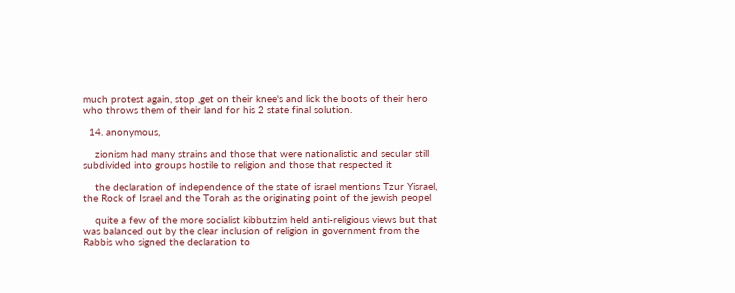much protest again, stop ,get on their knee's and lick the boots of their hero who throws them of their land for his 2 state final solution.

  14. anonymous,

    zionism had many strains and those that were nationalistic and secular still subdivided into groups hostile to religion and those that respected it

    the declaration of independence of the state of israel mentions Tzur Yisrael, the Rock of Israel and the Torah as the originating point of the jewish peopel

    quite a few of the more socialist kibbutzim held anti-religious views but that was balanced out by the clear inclusion of religion in government from the Rabbis who signed the declaration to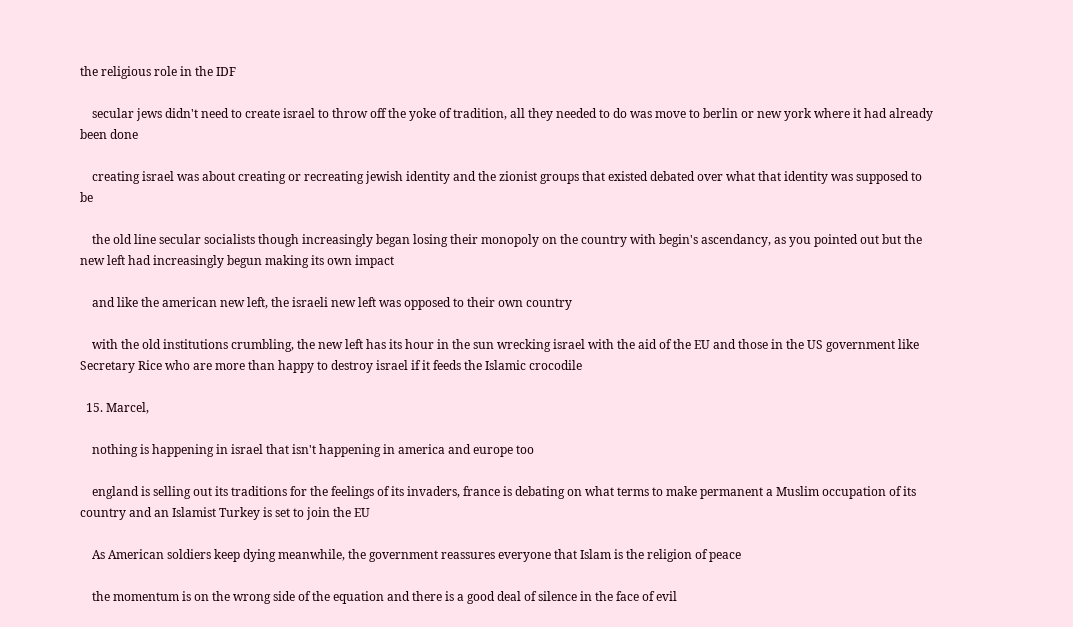the religious role in the IDF

    secular jews didn't need to create israel to throw off the yoke of tradition, all they needed to do was move to berlin or new york where it had already been done

    creating israel was about creating or recreating jewish identity and the zionist groups that existed debated over what that identity was supposed to be

    the old line secular socialists though increasingly began losing their monopoly on the country with begin's ascendancy, as you pointed out but the new left had increasingly begun making its own impact

    and like the american new left, the israeli new left was opposed to their own country

    with the old institutions crumbling, the new left has its hour in the sun wrecking israel with the aid of the EU and those in the US government like Secretary Rice who are more than happy to destroy israel if it feeds the Islamic crocodile

  15. Marcel,

    nothing is happening in israel that isn't happening in america and europe too

    england is selling out its traditions for the feelings of its invaders, france is debating on what terms to make permanent a Muslim occupation of its country and an Islamist Turkey is set to join the EU

    As American soldiers keep dying meanwhile, the government reassures everyone that Islam is the religion of peace

    the momentum is on the wrong side of the equation and there is a good deal of silence in the face of evil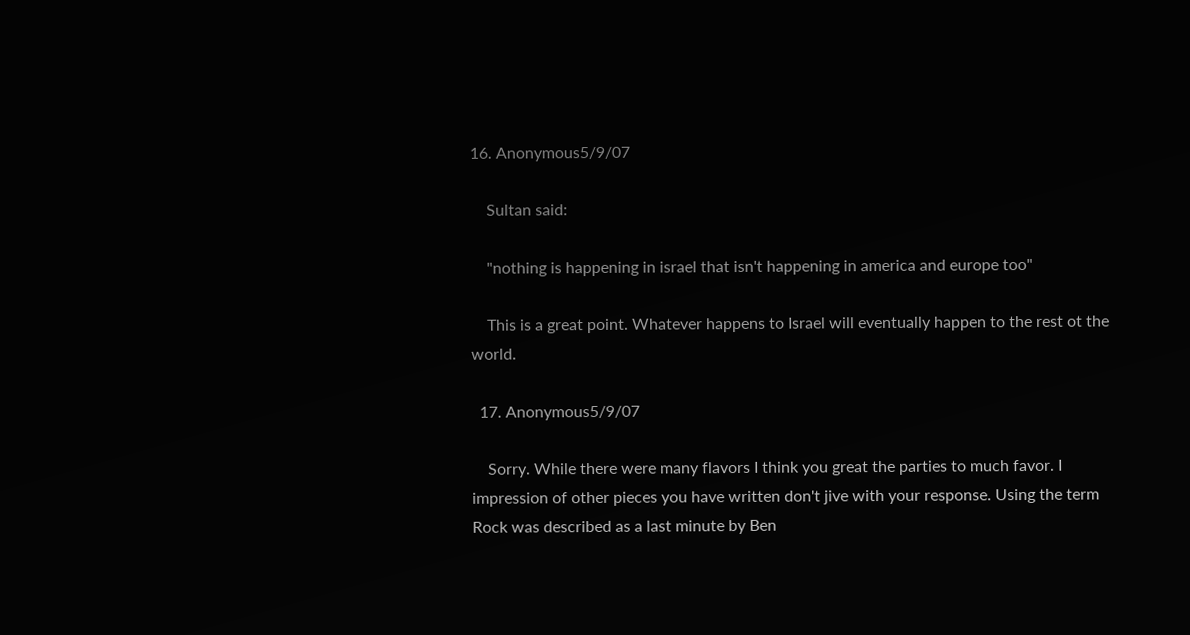16. Anonymous5/9/07

    Sultan said:

    "nothing is happening in israel that isn't happening in america and europe too"

    This is a great point. Whatever happens to Israel will eventually happen to the rest ot the world.

  17. Anonymous5/9/07

    Sorry. While there were many flavors I think you great the parties to much favor. I impression of other pieces you have written don't jive with your response. Using the term Rock was described as a last minute by Ben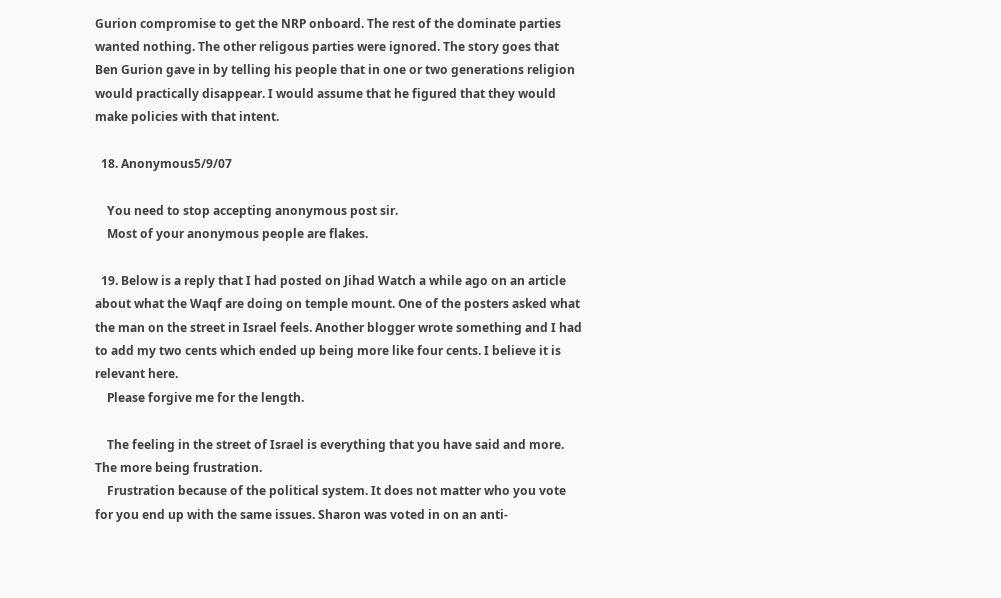Gurion compromise to get the NRP onboard. The rest of the dominate parties wanted nothing. The other religous parties were ignored. The story goes that Ben Gurion gave in by telling his people that in one or two generations religion would practically disappear. I would assume that he figured that they would make policies with that intent.

  18. Anonymous5/9/07

    You need to stop accepting anonymous post sir.
    Most of your anonymous people are flakes.

  19. Below is a reply that I had posted on Jihad Watch a while ago on an article about what the Waqf are doing on temple mount. One of the posters asked what the man on the street in Israel feels. Another blogger wrote something and I had to add my two cents which ended up being more like four cents. I believe it is relevant here.
    Please forgive me for the length.

    The feeling in the street of Israel is everything that you have said and more. The more being frustration.
    Frustration because of the political system. It does not matter who you vote for you end up with the same issues. Sharon was voted in on an anti-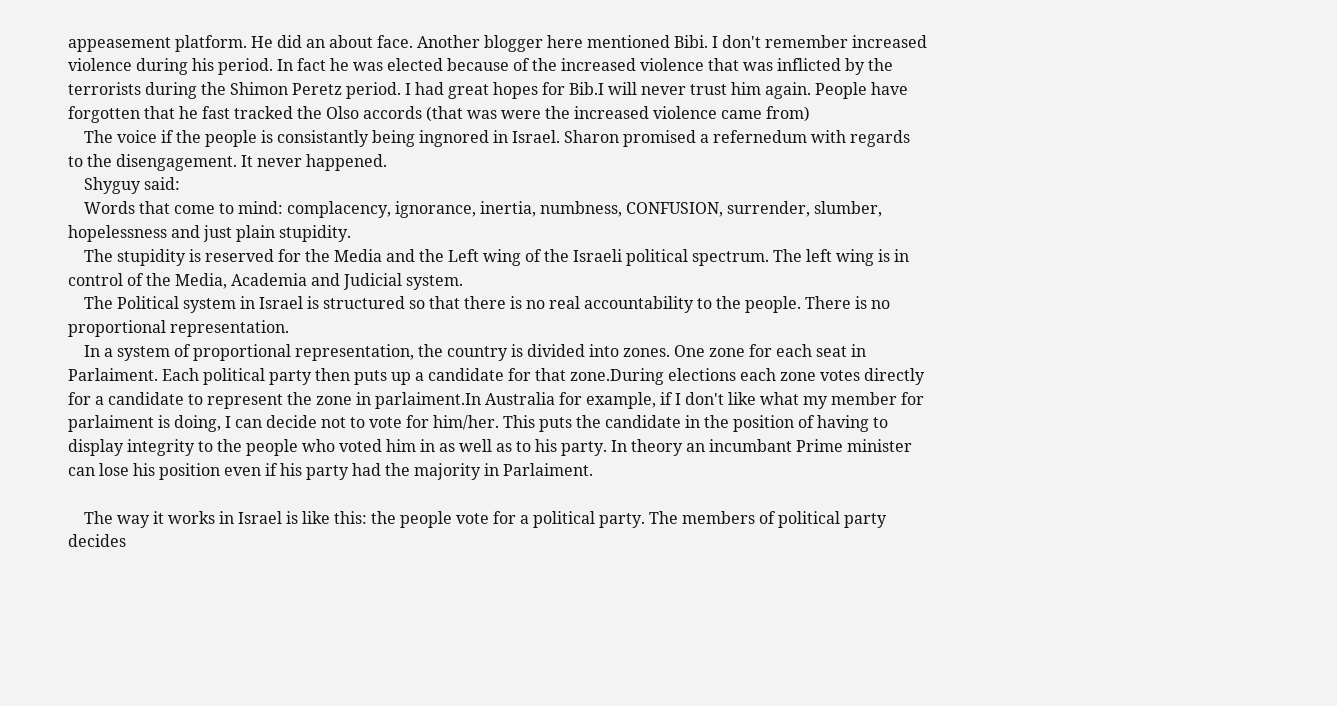appeasement platform. He did an about face. Another blogger here mentioned Bibi. I don't remember increased violence during his period. In fact he was elected because of the increased violence that was inflicted by the terrorists during the Shimon Peretz period. I had great hopes for Bib.I will never trust him again. People have forgotten that he fast tracked the Olso accords (that was were the increased violence came from)
    The voice if the people is consistantly being ingnored in Israel. Sharon promised a refernedum with regards to the disengagement. It never happened.
    Shyguy said:
    Words that come to mind: complacency, ignorance, inertia, numbness, CONFUSION, surrender, slumber, hopelessness and just plain stupidity.
    The stupidity is reserved for the Media and the Left wing of the Israeli political spectrum. The left wing is in control of the Media, Academia and Judicial system.
    The Political system in Israel is structured so that there is no real accountability to the people. There is no proportional representation.
    In a system of proportional representation, the country is divided into zones. One zone for each seat in Parlaiment. Each political party then puts up a candidate for that zone.During elections each zone votes directly for a candidate to represent the zone in parlaiment.In Australia for example, if I don't like what my member for parlaiment is doing, I can decide not to vote for him/her. This puts the candidate in the position of having to display integrity to the people who voted him in as well as to his party. In theory an incumbant Prime minister can lose his position even if his party had the majority in Parlaiment.

    The way it works in Israel is like this: the people vote for a political party. The members of political party decides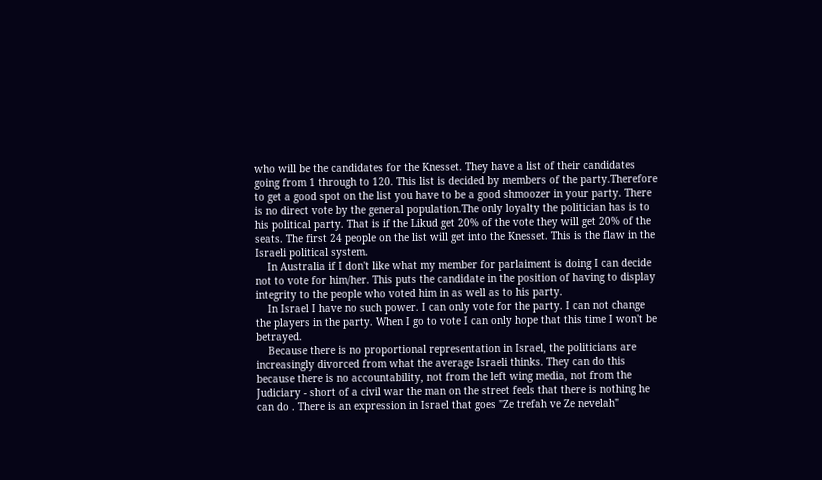who will be the candidates for the Knesset. They have a list of their candidates going from 1 through to 120. This list is decided by members of the party.Therefore to get a good spot on the list you have to be a good shmoozer in your party. There is no direct vote by the general population.The only loyalty the politician has is to his political party. That is if the Likud get 20% of the vote they will get 20% of the seats. The first 24 people on the list will get into the Knesset. This is the flaw in the Israeli political system.
    In Australia if I don't like what my member for parlaiment is doing I can decide not to vote for him/her. This puts the candidate in the position of having to display integrity to the people who voted him in as well as to his party.
    In Israel I have no such power. I can only vote for the party. I can not change the players in the party. When I go to vote I can only hope that this time I won't be betrayed.
    Because there is no proportional representation in Israel, the politicians are increasingly divorced from what the average Israeli thinks. They can do this because there is no accountability, not from the left wing media, not from the Judiciary - short of a civil war the man on the street feels that there is nothing he can do . There is an expression in Israel that goes "Ze trefah ve Ze nevelah"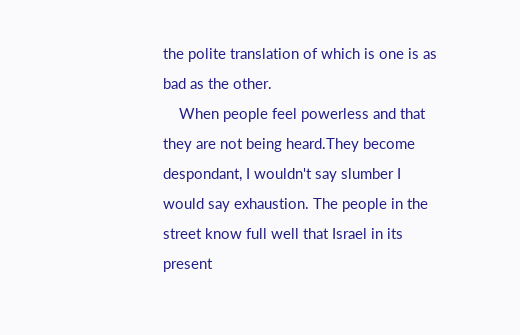the polite translation of which is one is as bad as the other.
    When people feel powerless and that they are not being heard.They become despondant, I wouldn't say slumber I would say exhaustion. The people in the street know full well that Israel in its present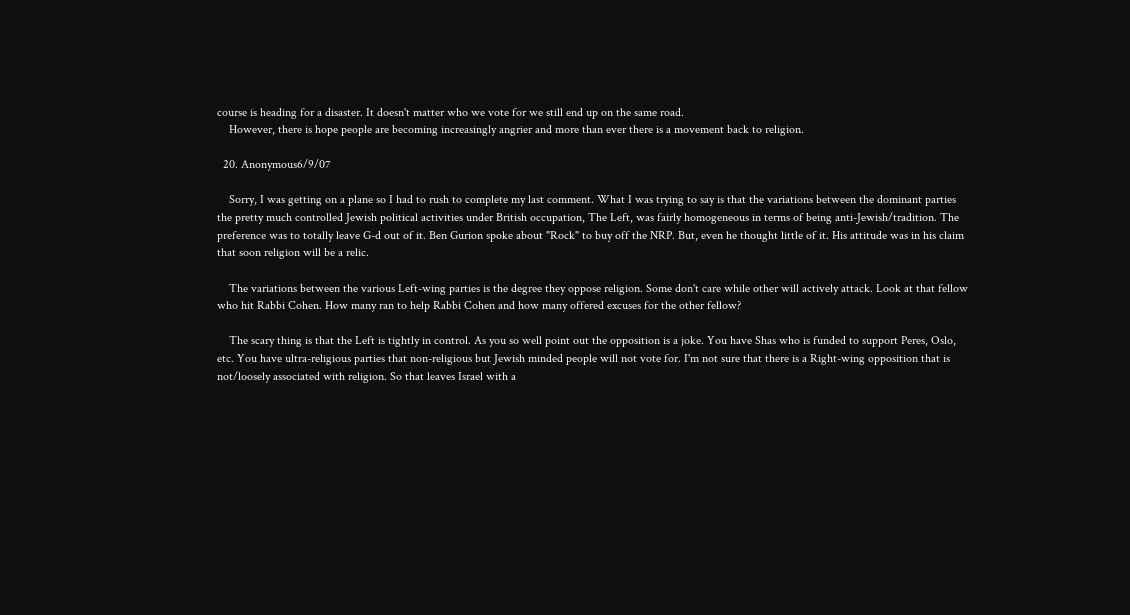course is heading for a disaster. It doesn't matter who we vote for we still end up on the same road.
    However, there is hope people are becoming increasingly angrier and more than ever there is a movement back to religion.

  20. Anonymous6/9/07

    Sorry, I was getting on a plane so I had to rush to complete my last comment. What I was trying to say is that the variations between the dominant parties the pretty much controlled Jewish political activities under British occupation, The Left, was fairly homogeneous in terms of being anti-Jewish/tradition. The preference was to totally leave G-d out of it. Ben Gurion spoke about "Rock" to buy off the NRP. But, even he thought little of it. His attitude was in his claim that soon religion will be a relic.

    The variations between the various Left-wing parties is the degree they oppose religion. Some don't care while other will actively attack. Look at that fellow who hit Rabbi Cohen. How many ran to help Rabbi Cohen and how many offered excuses for the other fellow?

    The scary thing is that the Left is tightly in control. As you so well point out the opposition is a joke. You have Shas who is funded to support Peres, Oslo, etc. You have ultra-religious parties that non-religious but Jewish minded people will not vote for. I'm not sure that there is a Right-wing opposition that is not/loosely associated with religion. So that leaves Israel with a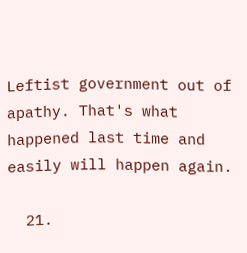Leftist government out of apathy. That's what happened last time and easily will happen again.

  21.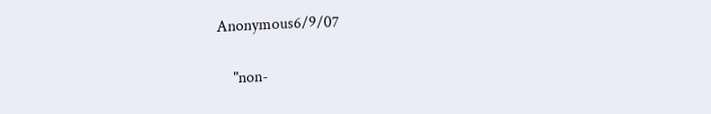Anonymous6/9/07

    "non-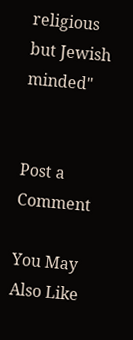religious but Jewish minded"


Post a Comment

You May Also Like